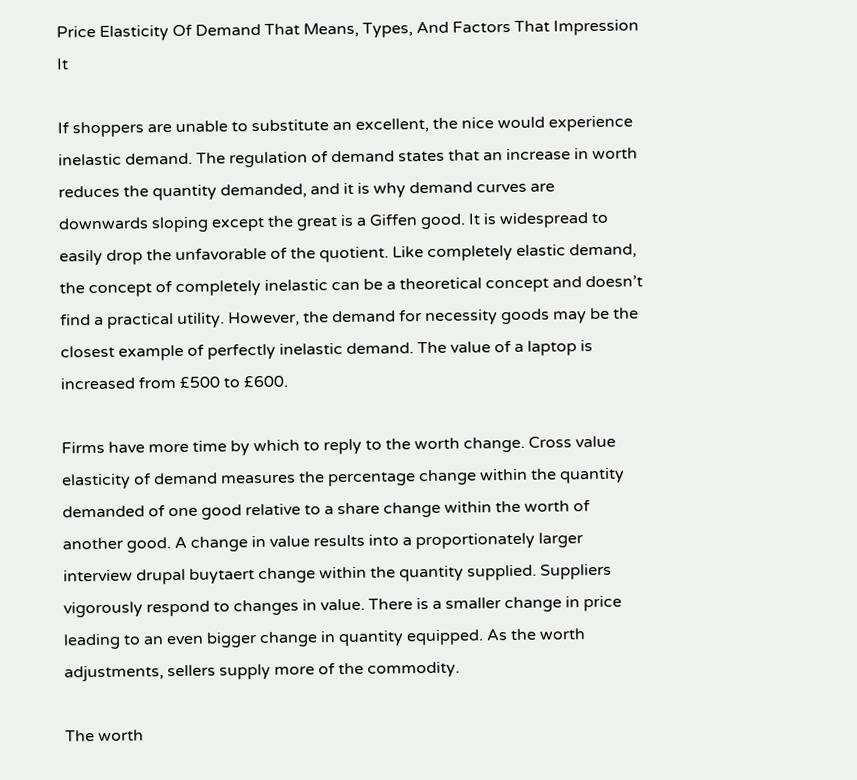Price Elasticity Of Demand That Means, Types, And Factors That Impression It

If shoppers are unable to substitute an excellent, the nice would experience inelastic demand. The regulation of demand states that an increase in worth reduces the quantity demanded, and it is why demand curves are downwards sloping except the great is a Giffen good. It is widespread to easily drop the unfavorable of the quotient. Like completely elastic demand, the concept of completely inelastic can be a theoretical concept and doesn’t find a practical utility. However, the demand for necessity goods may be the closest example of perfectly inelastic demand. The value of a laptop is increased from £500 to £600.

Firms have more time by which to reply to the worth change. Cross value elasticity of demand measures the percentage change within the quantity demanded of one good relative to a share change within the worth of another good. A change in value results into a proportionately larger interview drupal buytaert change within the quantity supplied. Suppliers vigorously respond to changes in value. There is a smaller change in price leading to an even bigger change in quantity equipped. As the worth adjustments, sellers supply more of the commodity.

The worth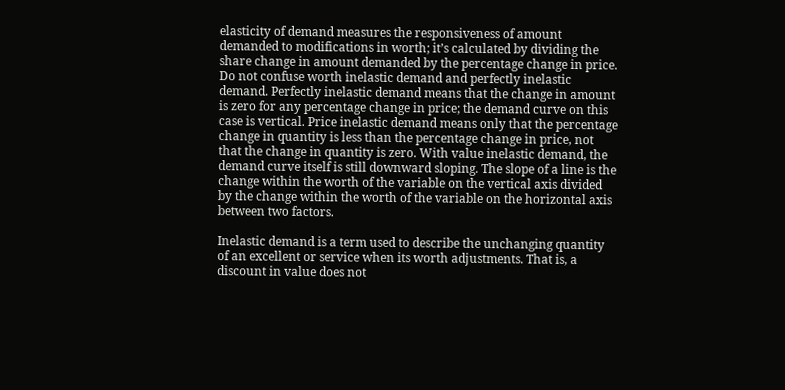elasticity of demand measures the responsiveness of amount demanded to modifications in worth; it’s calculated by dividing the share change in amount demanded by the percentage change in price. Do not confuse worth inelastic demand and perfectly inelastic demand. Perfectly inelastic demand means that the change in amount is zero for any percentage change in price; the demand curve on this case is vertical. Price inelastic demand means only that the percentage change in quantity is less than the percentage change in price, not that the change in quantity is zero. With value inelastic demand, the demand curve itself is still downward sloping. The slope of a line is the change within the worth of the variable on the vertical axis divided by the change within the worth of the variable on the horizontal axis between two factors.

Inelastic demand is a term used to describe the unchanging quantity of an excellent or service when its worth adjustments. That is, a discount in value does not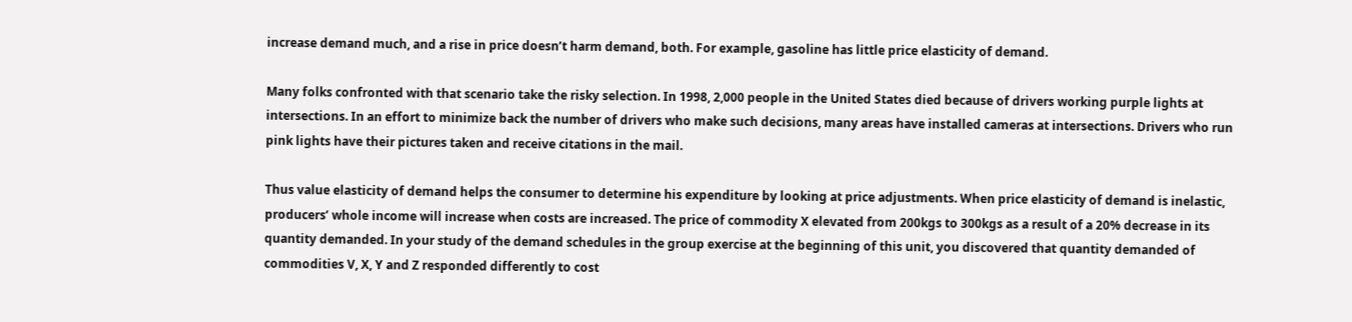increase demand much, and a rise in price doesn’t harm demand, both. For example, gasoline has little price elasticity of demand.

Many folks confronted with that scenario take the risky selection. In 1998, 2,000 people in the United States died because of drivers working purple lights at intersections. In an effort to minimize back the number of drivers who make such decisions, many areas have installed cameras at intersections. Drivers who run pink lights have their pictures taken and receive citations in the mail.

Thus value elasticity of demand helps the consumer to determine his expenditure by looking at price adjustments. When price elasticity of demand is inelastic, producers’ whole income will increase when costs are increased. The price of commodity X elevated from 200kgs to 300kgs as a result of a 20% decrease in its quantity demanded. In your study of the demand schedules in the group exercise at the beginning of this unit, you discovered that quantity demanded of commodities V, X, Y and Z responded differently to cost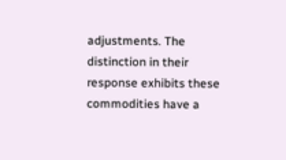adjustments. The distinction in their response exhibits these commodities have a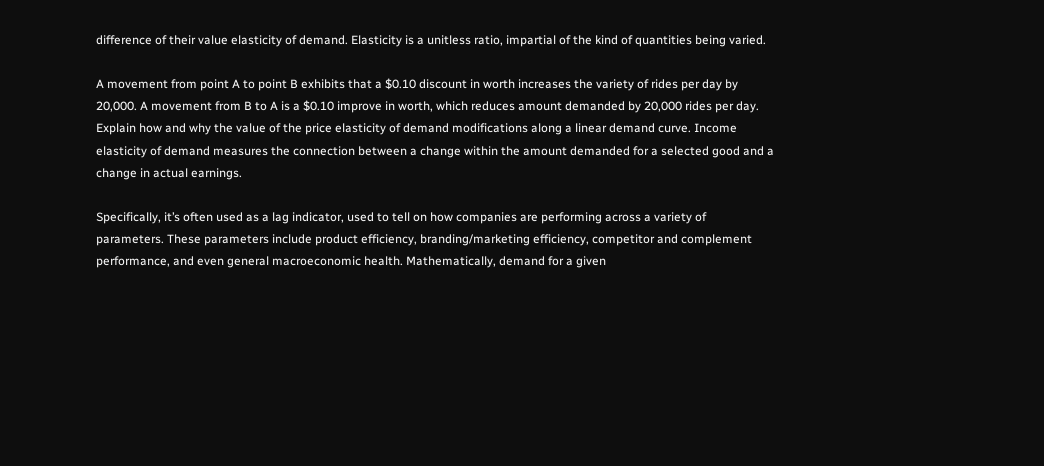difference of their value elasticity of demand. Elasticity is a unitless ratio, impartial of the kind of quantities being varied.

A movement from point A to point B exhibits that a $0.10 discount in worth increases the variety of rides per day by 20,000. A movement from B to A is a $0.10 improve in worth, which reduces amount demanded by 20,000 rides per day. Explain how and why the value of the price elasticity of demand modifications along a linear demand curve. Income elasticity of demand measures the connection between a change within the amount demanded for a selected good and a change in actual earnings.

Specifically, it’s often used as a lag indicator, used to tell on how companies are performing across a variety of parameters. These parameters include product efficiency, branding/marketing efficiency, competitor and complement performance, and even general macroeconomic health. Mathematically, demand for a given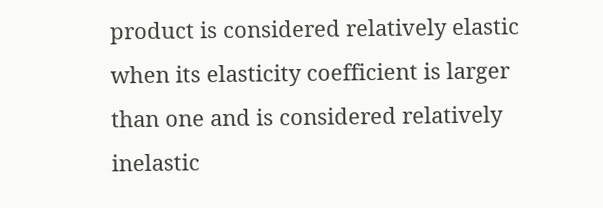product is considered relatively elastic when its elasticity coefficient is larger than one and is considered relatively inelastic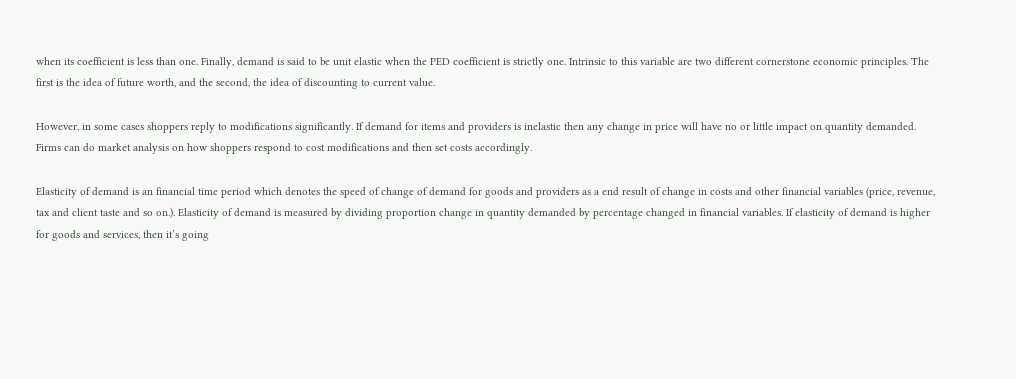when its coefficient is less than one. Finally, demand is said to be unit elastic when the PED coefficient is strictly one. Intrinsic to this variable are two different cornerstone economic principles. The first is the idea of future worth, and the second, the idea of discounting to current value.

However, in some cases shoppers reply to modifications significantly. If demand for items and providers is inelastic then any change in price will have no or little impact on quantity demanded. Firms can do market analysis on how shoppers respond to cost modifications and then set costs accordingly.

Elasticity of demand is an financial time period which denotes the speed of change of demand for goods and providers as a end result of change in costs and other financial variables (price, revenue, tax and client taste and so on.). Elasticity of demand is measured by dividing proportion change in quantity demanded by percentage changed in financial variables. If elasticity of demand is higher for goods and services, then it’s going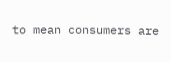to mean consumers are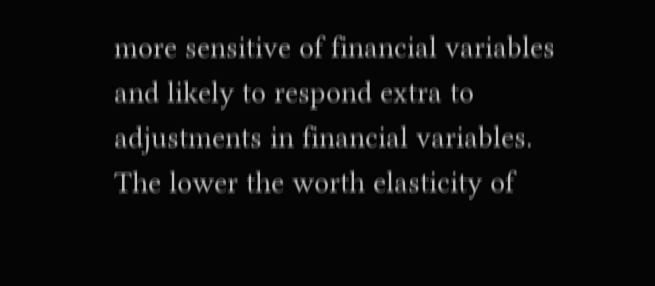more sensitive of financial variables and likely to respond extra to adjustments in financial variables. The lower the worth elasticity of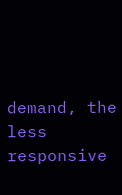demand, the less responsive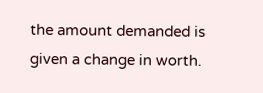the amount demanded is given a change in worth.